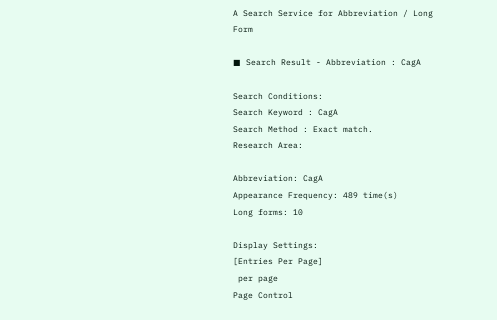A Search Service for Abbreviation / Long Form

■ Search Result - Abbreviation : CagA

Search Conditions:
Search Keyword : CagA
Search Method : Exact match.
Research Area:

Abbreviation: CagA
Appearance Frequency: 489 time(s)
Long forms: 10

Display Settings:
[Entries Per Page]
 per page
Page Control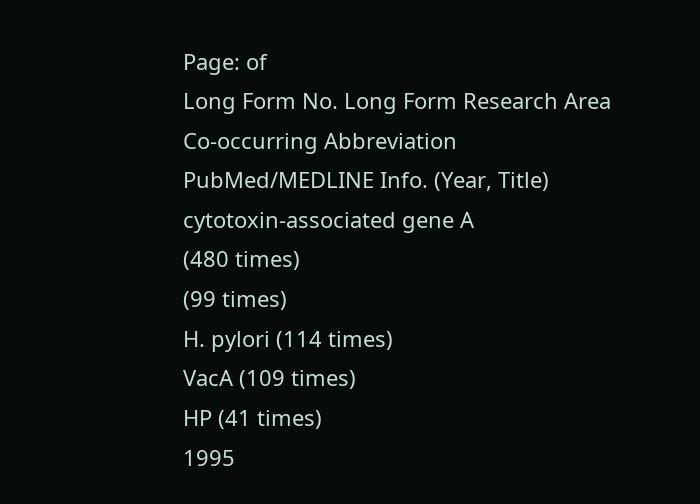Page: of
Long Form No. Long Form Research Area Co-occurring Abbreviation PubMed/MEDLINE Info. (Year, Title)
cytotoxin-associated gene A
(480 times)
(99 times)
H. pylori (114 times)
VacA (109 times)
HP (41 times)
1995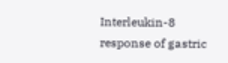Interleukin-8 response of gastric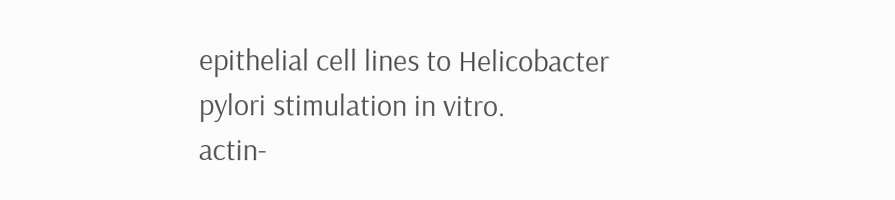epithelial cell lines to Helicobacter pylori stimulation in vitro.
actin-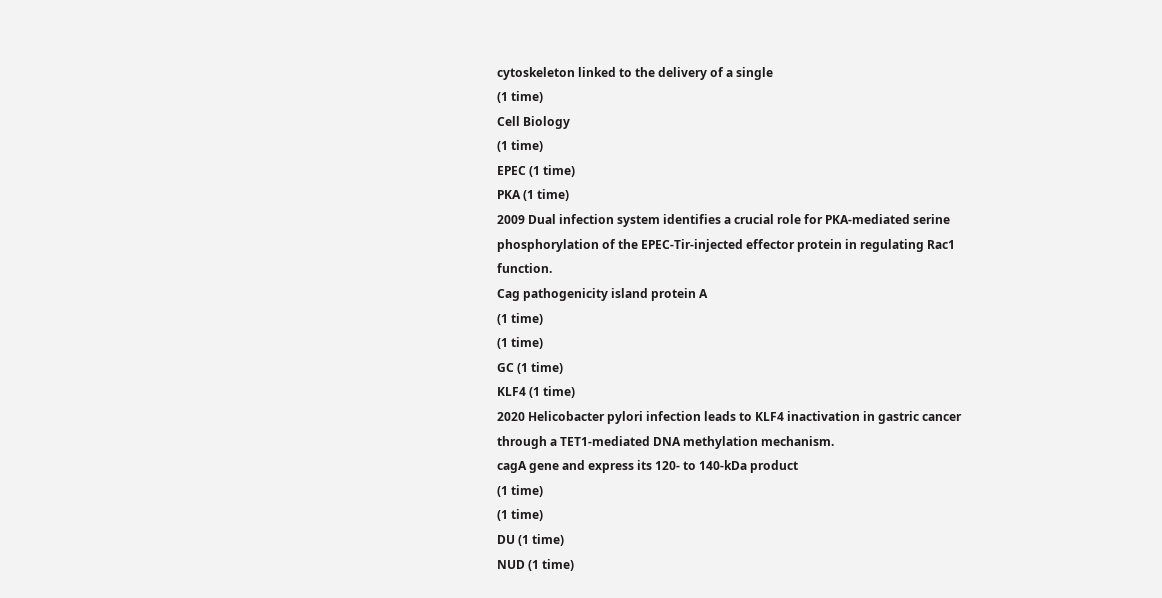cytoskeleton linked to the delivery of a single
(1 time)
Cell Biology
(1 time)
EPEC (1 time)
PKA (1 time)
2009 Dual infection system identifies a crucial role for PKA-mediated serine phosphorylation of the EPEC-Tir-injected effector protein in regulating Rac1 function.
Cag pathogenicity island protein A
(1 time)
(1 time)
GC (1 time)
KLF4 (1 time)
2020 Helicobacter pylori infection leads to KLF4 inactivation in gastric cancer through a TET1-mediated DNA methylation mechanism.
cagA gene and express its 120- to 140-kDa product
(1 time)
(1 time)
DU (1 time)
NUD (1 time)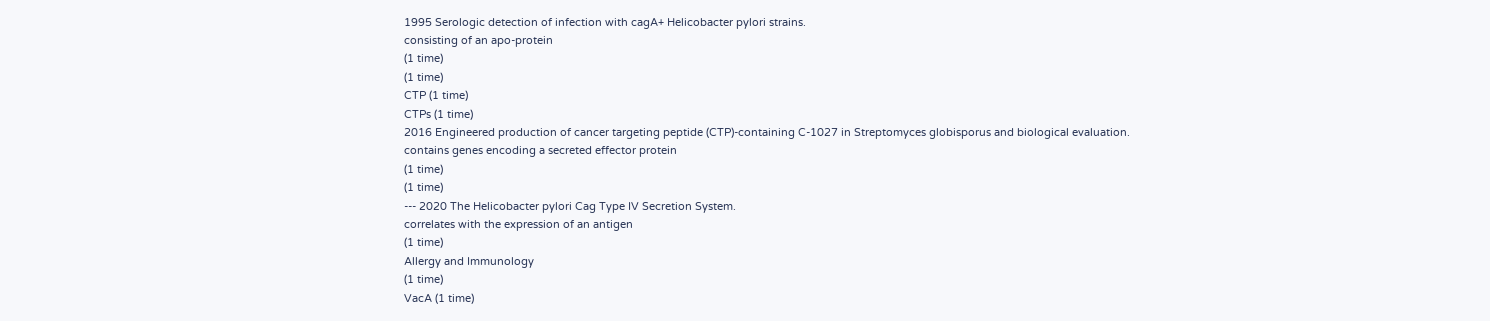1995 Serologic detection of infection with cagA+ Helicobacter pylori strains.
consisting of an apo-protein
(1 time)
(1 time)
CTP (1 time)
CTPs (1 time)
2016 Engineered production of cancer targeting peptide (CTP)-containing C-1027 in Streptomyces globisporus and biological evaluation.
contains genes encoding a secreted effector protein
(1 time)
(1 time)
--- 2020 The Helicobacter pylori Cag Type IV Secretion System.
correlates with the expression of an antigen
(1 time)
Allergy and Immunology
(1 time)
VacA (1 time)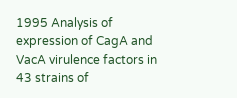1995 Analysis of expression of CagA and VacA virulence factors in 43 strains of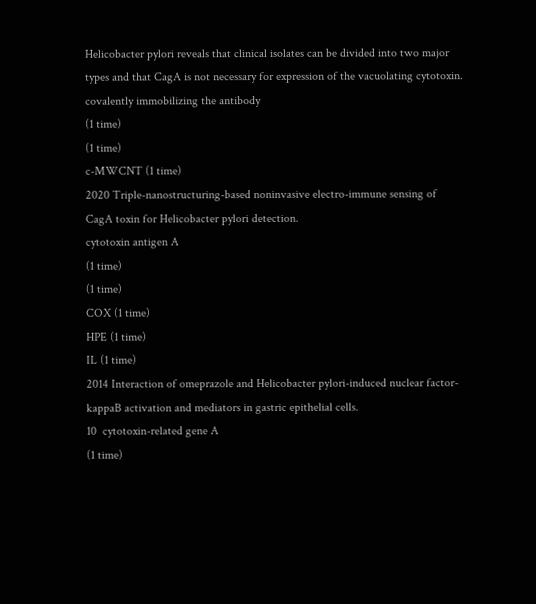Helicobacter pylori reveals that clinical isolates can be divided into two major types and that CagA is not necessary for expression of the vacuolating cytotoxin.
covalently immobilizing the antibody
(1 time)
(1 time)
c-MWCNT (1 time)
2020 Triple-nanostructuring-based noninvasive electro-immune sensing of CagA toxin for Helicobacter pylori detection.
cytotoxin antigen A
(1 time)
(1 time)
COX (1 time)
HPE (1 time)
IL (1 time)
2014 Interaction of omeprazole and Helicobacter pylori-induced nuclear factor-kappaB activation and mediators in gastric epithelial cells.
10  cytotoxin-related gene A
(1 time)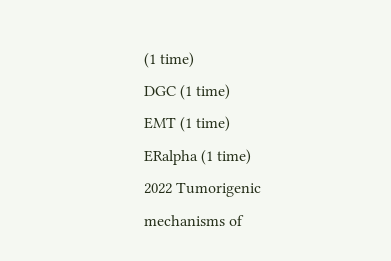(1 time)
DGC (1 time)
EMT (1 time)
ERalpha (1 time)
2022 Tumorigenic mechanisms of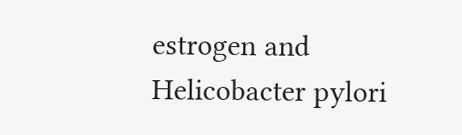estrogen and Helicobacter pylori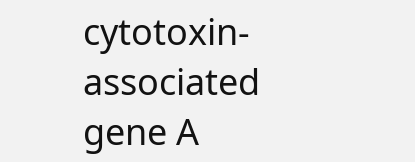cytotoxin-associated gene A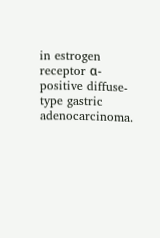in estrogen receptor α-positive diffuse-type gastric adenocarcinoma.